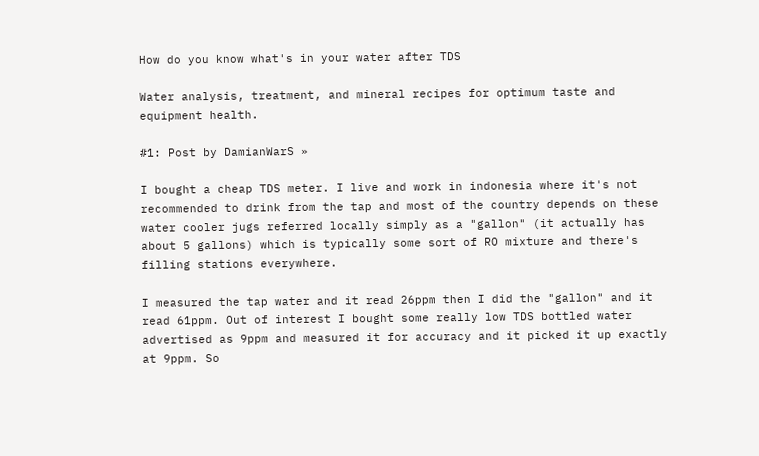How do you know what's in your water after TDS

Water analysis, treatment, and mineral recipes for optimum taste and equipment health.

#1: Post by DamianWarS »

I bought a cheap TDS meter. I live and work in indonesia where it's not recommended to drink from the tap and most of the country depends on these water cooler jugs referred locally simply as a "gallon" (it actually has about 5 gallons) which is typically some sort of RO mixture and there's filling stations everywhere.

I measured the tap water and it read 26ppm then I did the "gallon" and it read 61ppm. Out of interest I bought some really low TDS bottled water advertised as 9ppm and measured it for accuracy and it picked it up exactly at 9ppm. So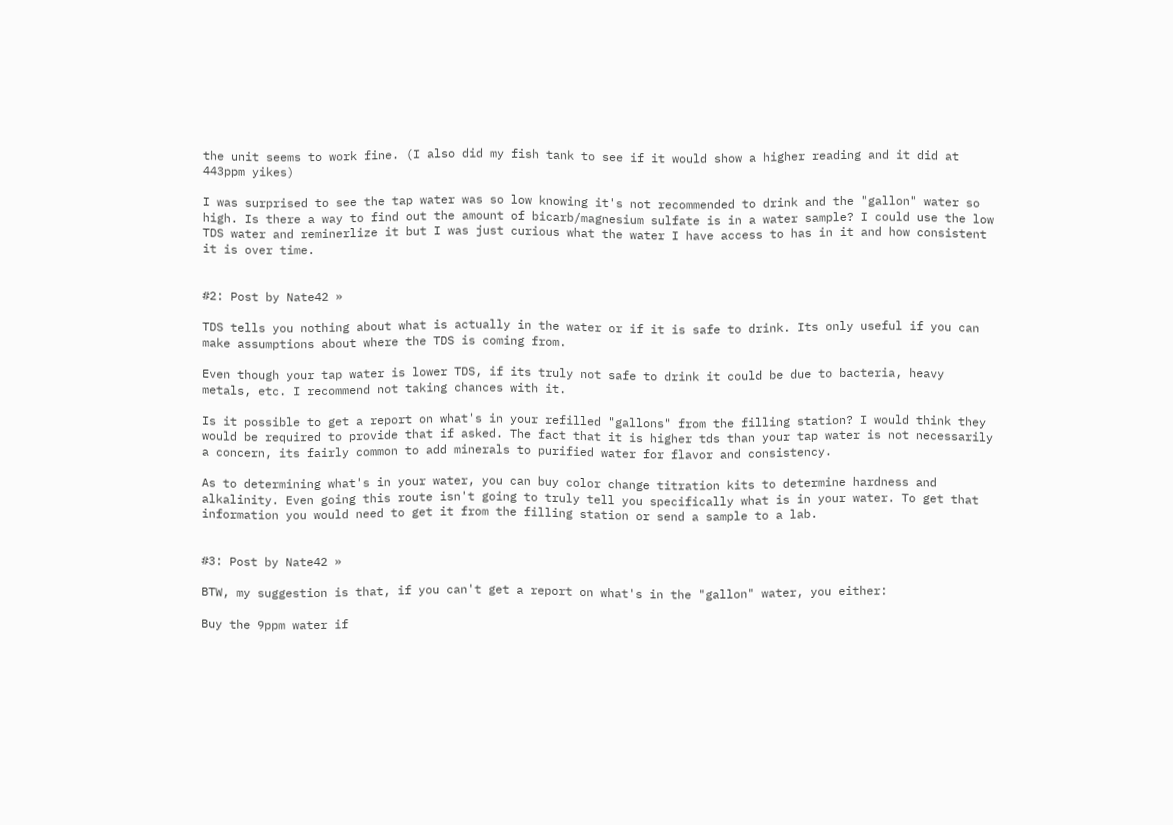the unit seems to work fine. (I also did my fish tank to see if it would show a higher reading and it did at 443ppm yikes)

I was surprised to see the tap water was so low knowing it's not recommended to drink and the "gallon" water so high. Is there a way to find out the amount of bicarb/magnesium sulfate is in a water sample? I could use the low TDS water and reminerlize it but I was just curious what the water I have access to has in it and how consistent it is over time.


#2: Post by Nate42 »

TDS tells you nothing about what is actually in the water or if it is safe to drink. Its only useful if you can make assumptions about where the TDS is coming from.

Even though your tap water is lower TDS, if its truly not safe to drink it could be due to bacteria, heavy metals, etc. I recommend not taking chances with it.

Is it possible to get a report on what's in your refilled "gallons" from the filling station? I would think they would be required to provide that if asked. The fact that it is higher tds than your tap water is not necessarily a concern, its fairly common to add minerals to purified water for flavor and consistency.

As to determining what's in your water, you can buy color change titration kits to determine hardness and alkalinity. Even going this route isn't going to truly tell you specifically what is in your water. To get that information you would need to get it from the filling station or send a sample to a lab.


#3: Post by Nate42 »

BTW, my suggestion is that, if you can't get a report on what's in the "gallon" water, you either:

Buy the 9ppm water if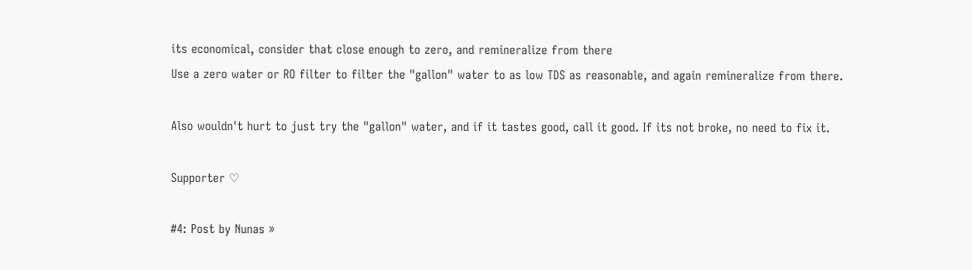its economical, consider that close enough to zero, and remineralize from there
Use a zero water or RO filter to filter the "gallon" water to as low TDS as reasonable, and again remineralize from there.

Also wouldn't hurt to just try the "gallon" water, and if it tastes good, call it good. If its not broke, no need to fix it.

Supporter ♡

#4: Post by Nunas »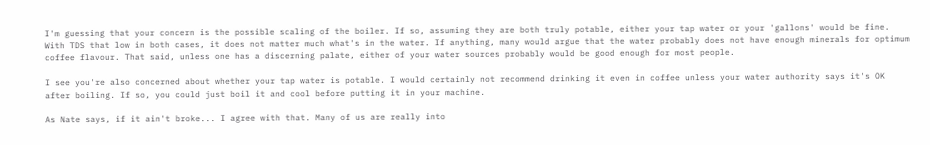I'm guessing that your concern is the possible scaling of the boiler. If so, assuming they are both truly potable, either your tap water or your 'gallons' would be fine. With TDS that low in both cases, it does not matter much what's in the water. If anything, many would argue that the water probably does not have enough minerals for optimum coffee flavour. That said, unless one has a discerning palate, either of your water sources probably would be good enough for most people.

I see you're also concerned about whether your tap water is potable. I would certainly not recommend drinking it even in coffee unless your water authority says it's OK after boiling. If so, you could just boil it and cool before putting it in your machine.

As Nate says, if it ain't broke... I agree with that. Many of us are really into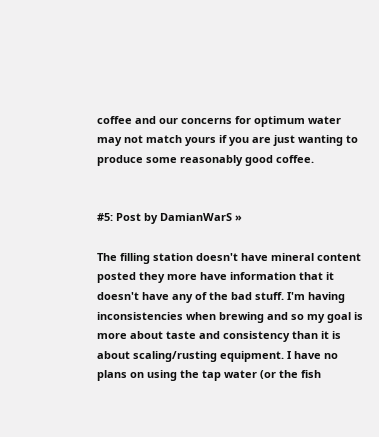coffee and our concerns for optimum water may not match yours if you are just wanting to produce some reasonably good coffee.


#5: Post by DamianWarS »

The filling station doesn't have mineral content posted they more have information that it doesn't have any of the bad stuff. I'm having inconsistencies when brewing and so my goal is more about taste and consistency than it is about scaling/rusting equipment. I have no plans on using the tap water (or the fish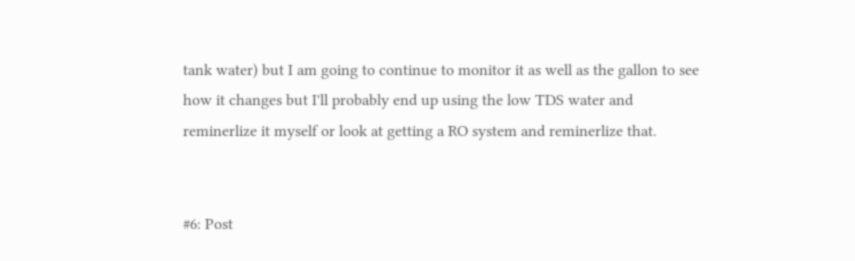tank water) but I am going to continue to monitor it as well as the gallon to see how it changes but I'll probably end up using the low TDS water and reminerlize it myself or look at getting a RO system and reminerlize that.


#6: Post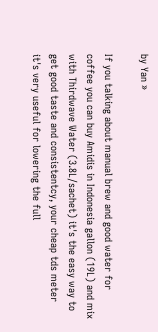by Yan »

If you talking about manual brew and good water for coffee you can buy Amidis in Indonesia gallon (19L) and mix with Thirdwave Water (3.8L/sachet) it's the easy way to get good taste and consistentcy, your cheap tds meter it's very useful for lowering the full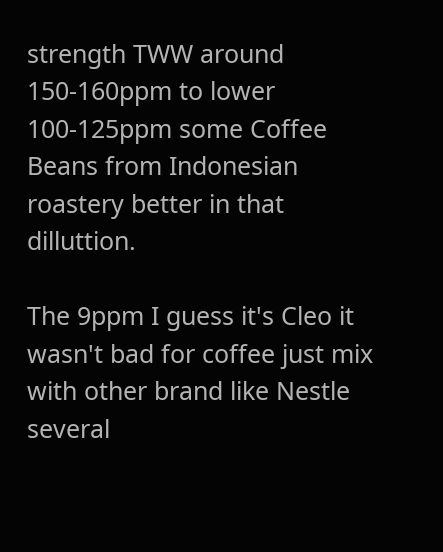strength TWW around 150-160ppm to lower 100-125ppm some Coffee Beans from Indonesian roastery better in that dilluttion.

The 9ppm I guess it's Cleo it wasn't bad for coffee just mix with other brand like Nestle several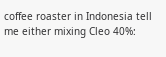coffee roaster in Indonesia tell me either mixing Cleo 40%: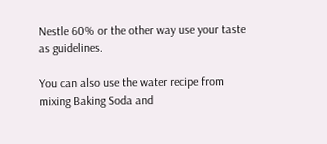Nestle 60% or the other way use your taste as guidelines.

You can also use the water recipe from mixing Baking Soda and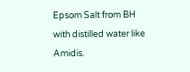Epsom Salt from BH with distilled water like Amidis.